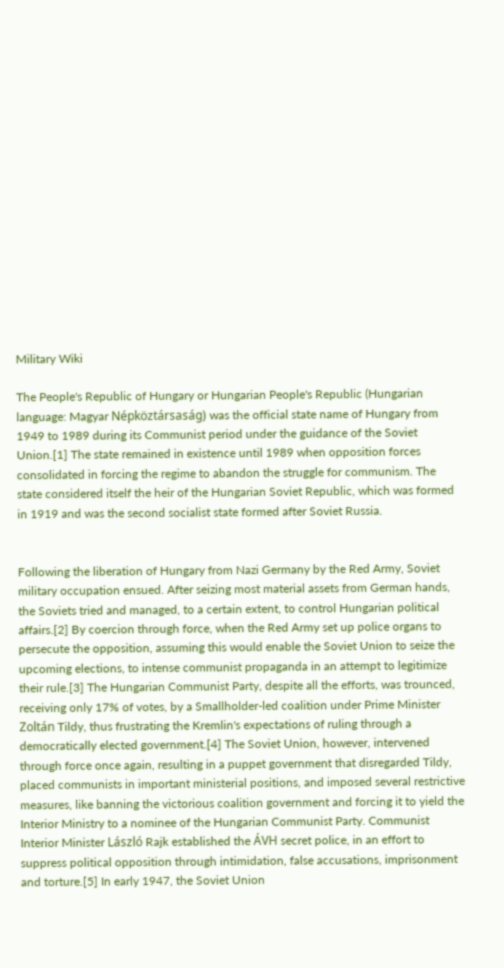Military Wiki

The People's Republic of Hungary or Hungarian People's Republic (Hungarian language: Magyar Népköztársaság) was the official state name of Hungary from 1949 to 1989 during its Communist period under the guidance of the Soviet Union.[1] The state remained in existence until 1989 when opposition forces consolidated in forcing the regime to abandon the struggle for communism. The state considered itself the heir of the Hungarian Soviet Republic, which was formed in 1919 and was the second socialist state formed after Soviet Russia.


Following the liberation of Hungary from Nazi Germany by the Red Army, Soviet military occupation ensued. After seizing most material assets from German hands, the Soviets tried and managed, to a certain extent, to control Hungarian political affairs.[2] By coercion through force, when the Red Army set up police organs to persecute the opposition, assuming this would enable the Soviet Union to seize the upcoming elections, to intense communist propaganda in an attempt to legitimize their rule.[3] The Hungarian Communist Party, despite all the efforts, was trounced, receiving only 17% of votes, by a Smallholder-led coalition under Prime Minister Zoltán Tildy, thus frustrating the Kremlin's expectations of ruling through a democratically elected government.[4] The Soviet Union, however, intervened through force once again, resulting in a puppet government that disregarded Tildy, placed communists in important ministerial positions, and imposed several restrictive measures, like banning the victorious coalition government and forcing it to yield the Interior Ministry to a nominee of the Hungarian Communist Party. Communist Interior Minister László Rajk established the ÁVH secret police, in an effort to suppress political opposition through intimidation, false accusations, imprisonment and torture.[5] In early 1947, the Soviet Union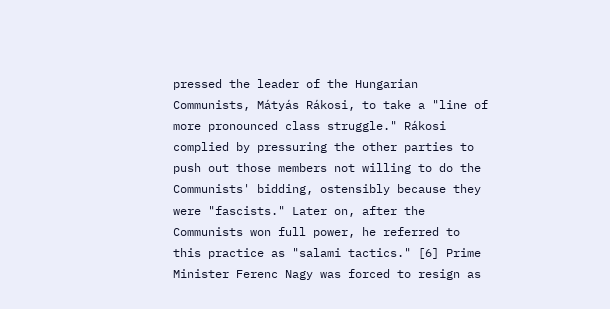pressed the leader of the Hungarian Communists, Mátyás Rákosi, to take a "line of more pronounced class struggle." Rákosi complied by pressuring the other parties to push out those members not willing to do the Communists' bidding, ostensibly because they were "fascists." Later on, after the Communists won full power, he referred to this practice as "salami tactics." [6] Prime Minister Ferenc Nagy was forced to resign as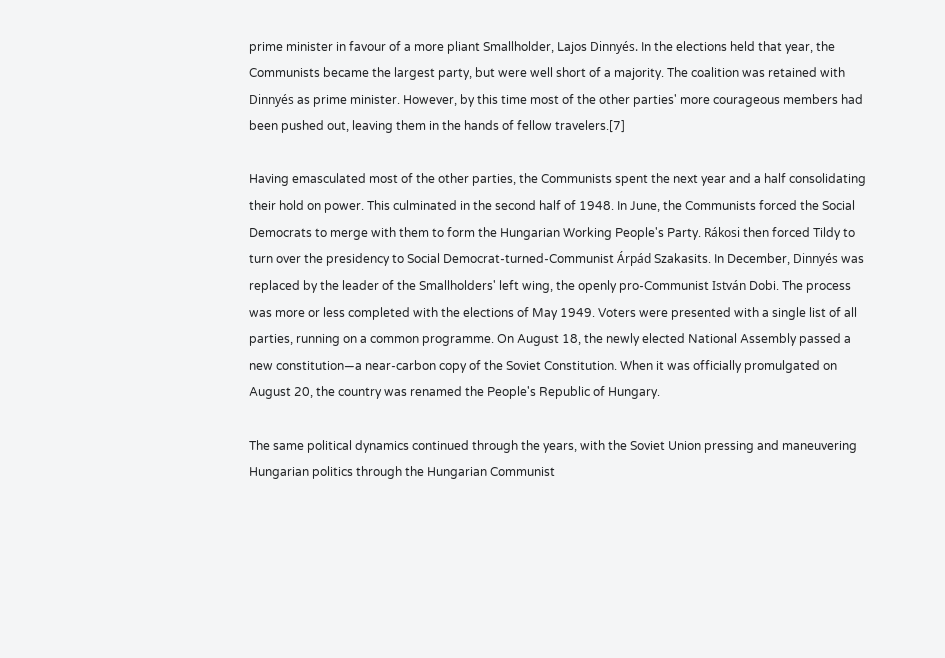prime minister in favour of a more pliant Smallholder, Lajos Dinnyés. In the elections held that year, the Communists became the largest party, but were well short of a majority. The coalition was retained with Dinnyés as prime minister. However, by this time most of the other parties' more courageous members had been pushed out, leaving them in the hands of fellow travelers.[7]

Having emasculated most of the other parties, the Communists spent the next year and a half consolidating their hold on power. This culminated in the second half of 1948. In June, the Communists forced the Social Democrats to merge with them to form the Hungarian Working People's Party. Rákosi then forced Tildy to turn over the presidency to Social Democrat-turned-Communist Árpád Szakasits. In December, Dinnyés was replaced by the leader of the Smallholders' left wing, the openly pro-Communist István Dobi. The process was more or less completed with the elections of May 1949. Voters were presented with a single list of all parties, running on a common programme. On August 18, the newly elected National Assembly passed a new constitution—a near-carbon copy of the Soviet Constitution. When it was officially promulgated on August 20, the country was renamed the People's Republic of Hungary.

The same political dynamics continued through the years, with the Soviet Union pressing and maneuvering Hungarian politics through the Hungarian Communist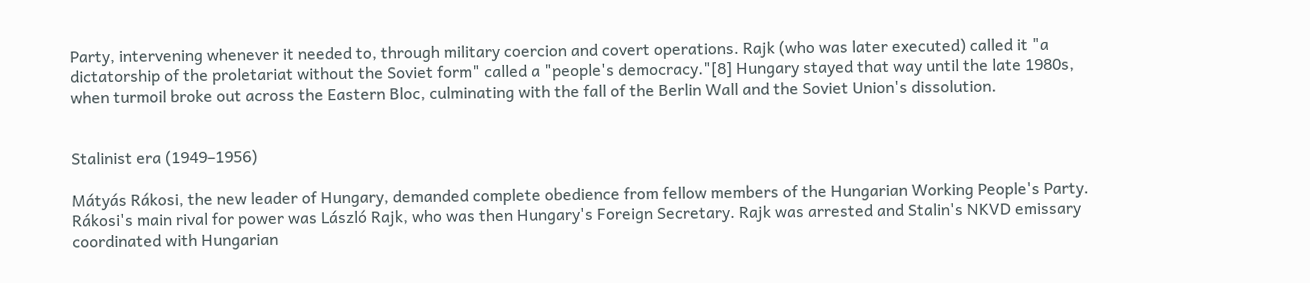Party, intervening whenever it needed to, through military coercion and covert operations. Rajk (who was later executed) called it "a dictatorship of the proletariat without the Soviet form" called a "people's democracy."[8] Hungary stayed that way until the late 1980s, when turmoil broke out across the Eastern Bloc, culminating with the fall of the Berlin Wall and the Soviet Union's dissolution.


Stalinist era (1949–1956)

Mátyás Rákosi, the new leader of Hungary, demanded complete obedience from fellow members of the Hungarian Working People's Party. Rákosi's main rival for power was László Rajk, who was then Hungary's Foreign Secretary. Rajk was arrested and Stalin's NKVD emissary coordinated with Hungarian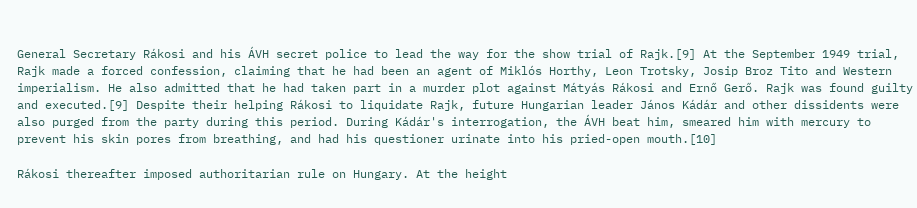General Secretary Rákosi and his ÁVH secret police to lead the way for the show trial of Rajk.[9] At the September 1949 trial, Rajk made a forced confession, claiming that he had been an agent of Miklós Horthy, Leon Trotsky, Josip Broz Tito and Western imperialism. He also admitted that he had taken part in a murder plot against Mátyás Rákosi and Ernő Gerő. Rajk was found guilty and executed.[9] Despite their helping Rákosi to liquidate Rajk, future Hungarian leader János Kádár and other dissidents were also purged from the party during this period. During Kádár's interrogation, the ÁVH beat him, smeared him with mercury to prevent his skin pores from breathing, and had his questioner urinate into his pried-open mouth.[10]

Rákosi thereafter imposed authoritarian rule on Hungary. At the height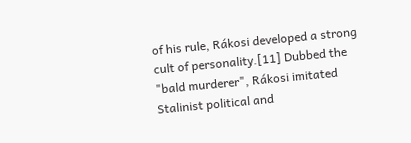of his rule, Rákosi developed a strong cult of personality.[11] Dubbed the "bald murderer", Rákosi imitated Stalinist political and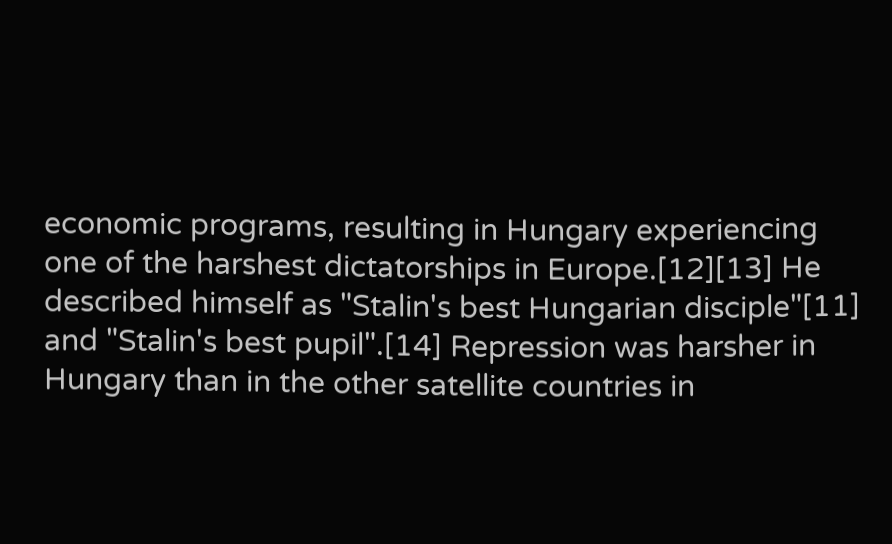economic programs, resulting in Hungary experiencing one of the harshest dictatorships in Europe.[12][13] He described himself as "Stalin's best Hungarian disciple"[11] and "Stalin's best pupil".[14] Repression was harsher in Hungary than in the other satellite countries in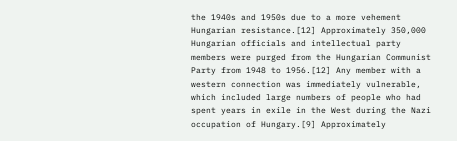the 1940s and 1950s due to a more vehement Hungarian resistance.[12] Approximately 350,000 Hungarian officials and intellectual party members were purged from the Hungarian Communist Party from 1948 to 1956.[12] Any member with a western connection was immediately vulnerable, which included large numbers of people who had spent years in exile in the West during the Nazi occupation of Hungary.[9] Approximately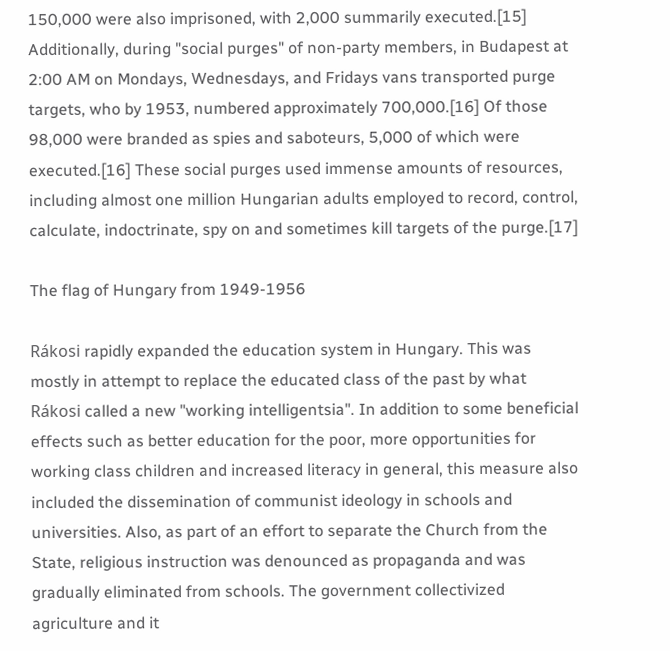150,000 were also imprisoned, with 2,000 summarily executed.[15] Additionally, during "social purges" of non-party members, in Budapest at 2:00 AM on Mondays, Wednesdays, and Fridays vans transported purge targets, who by 1953, numbered approximately 700,000.[16] Of those 98,000 were branded as spies and saboteurs, 5,000 of which were executed.[16] These social purges used immense amounts of resources, including almost one million Hungarian adults employed to record, control, calculate, indoctrinate, spy on and sometimes kill targets of the purge.[17]

The flag of Hungary from 1949-1956

Rákosi rapidly expanded the education system in Hungary. This was mostly in attempt to replace the educated class of the past by what Rákosi called a new "working intelligentsia". In addition to some beneficial effects such as better education for the poor, more opportunities for working class children and increased literacy in general, this measure also included the dissemination of communist ideology in schools and universities. Also, as part of an effort to separate the Church from the State, religious instruction was denounced as propaganda and was gradually eliminated from schools. The government collectivized agriculture and it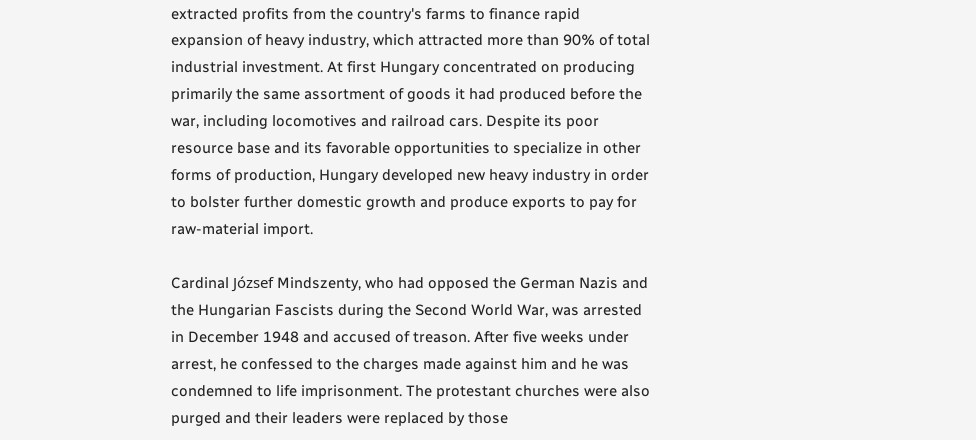extracted profits from the country's farms to finance rapid expansion of heavy industry, which attracted more than 90% of total industrial investment. At first Hungary concentrated on producing primarily the same assortment of goods it had produced before the war, including locomotives and railroad cars. Despite its poor resource base and its favorable opportunities to specialize in other forms of production, Hungary developed new heavy industry in order to bolster further domestic growth and produce exports to pay for raw-material import.

Cardinal József Mindszenty, who had opposed the German Nazis and the Hungarian Fascists during the Second World War, was arrested in December 1948 and accused of treason. After five weeks under arrest, he confessed to the charges made against him and he was condemned to life imprisonment. The protestant churches were also purged and their leaders were replaced by those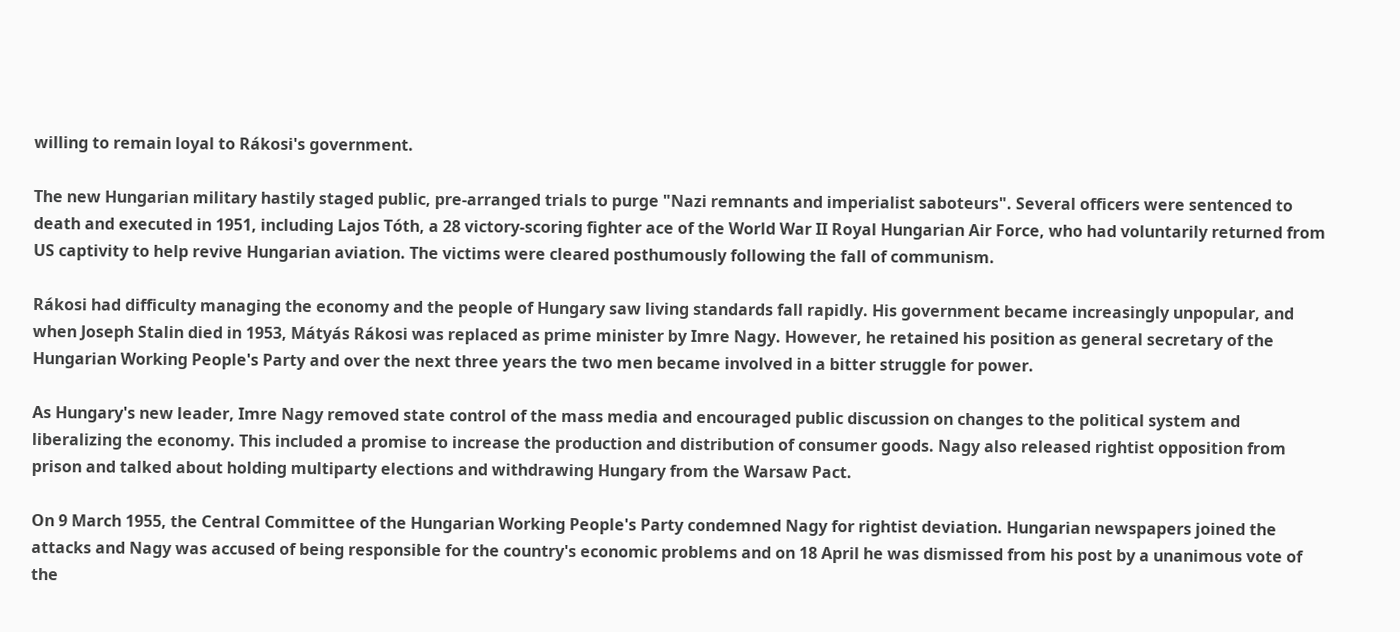willing to remain loyal to Rákosi's government.

The new Hungarian military hastily staged public, pre-arranged trials to purge "Nazi remnants and imperialist saboteurs". Several officers were sentenced to death and executed in 1951, including Lajos Tóth, a 28 victory-scoring fighter ace of the World War II Royal Hungarian Air Force, who had voluntarily returned from US captivity to help revive Hungarian aviation. The victims were cleared posthumously following the fall of communism.

Rákosi had difficulty managing the economy and the people of Hungary saw living standards fall rapidly. His government became increasingly unpopular, and when Joseph Stalin died in 1953, Mátyás Rákosi was replaced as prime minister by Imre Nagy. However, he retained his position as general secretary of the Hungarian Working People's Party and over the next three years the two men became involved in a bitter struggle for power.

As Hungary's new leader, Imre Nagy removed state control of the mass media and encouraged public discussion on changes to the political system and liberalizing the economy. This included a promise to increase the production and distribution of consumer goods. Nagy also released rightist opposition from prison and talked about holding multiparty elections and withdrawing Hungary from the Warsaw Pact.

On 9 March 1955, the Central Committee of the Hungarian Working People's Party condemned Nagy for rightist deviation. Hungarian newspapers joined the attacks and Nagy was accused of being responsible for the country's economic problems and on 18 April he was dismissed from his post by a unanimous vote of the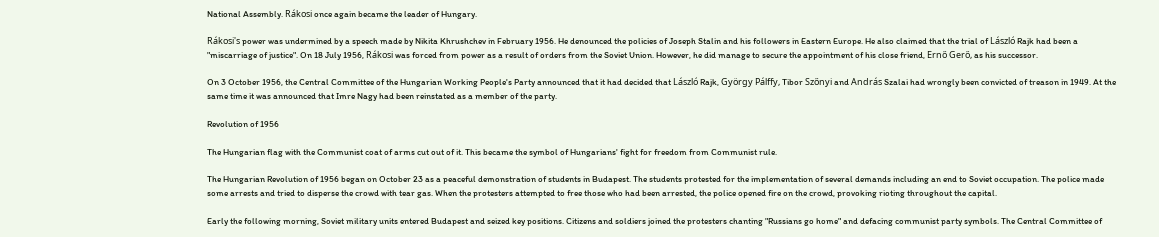National Assembly. Rákosi once again became the leader of Hungary.

Rákosi's power was undermined by a speech made by Nikita Khrushchev in February 1956. He denounced the policies of Joseph Stalin and his followers in Eastern Europe. He also claimed that the trial of László Rajk had been a "miscarriage of justice". On 18 July 1956, Rákosi was forced from power as a result of orders from the Soviet Union. However, he did manage to secure the appointment of his close friend, Ernő Gerő, as his successor.

On 3 October 1956, the Central Committee of the Hungarian Working People's Party announced that it had decided that László Rajk, György Pálffy, Tibor Szőnyi and András Szalai had wrongly been convicted of treason in 1949. At the same time it was announced that Imre Nagy had been reinstated as a member of the party.

Revolution of 1956

The Hungarian flag with the Communist coat of arms cut out of it. This became the symbol of Hungarians' fight for freedom from Communist rule.

The Hungarian Revolution of 1956 began on October 23 as a peaceful demonstration of students in Budapest. The students protested for the implementation of several demands including an end to Soviet occupation. The police made some arrests and tried to disperse the crowd with tear gas. When the protesters attempted to free those who had been arrested, the police opened fire on the crowd, provoking rioting throughout the capital.

Early the following morning, Soviet military units entered Budapest and seized key positions. Citizens and soldiers joined the protesters chanting "Russians go home" and defacing communist party symbols. The Central Committee of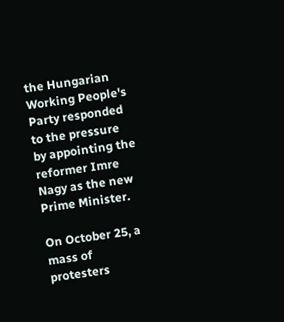the Hungarian Working People's Party responded to the pressure by appointing the reformer Imre Nagy as the new Prime Minister.

On October 25, a mass of protesters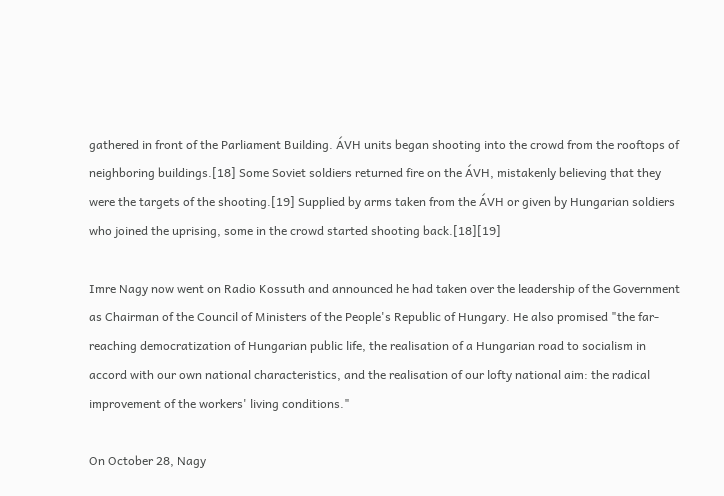gathered in front of the Parliament Building. ÁVH units began shooting into the crowd from the rooftops of neighboring buildings.[18] Some Soviet soldiers returned fire on the ÁVH, mistakenly believing that they were the targets of the shooting.[19] Supplied by arms taken from the ÁVH or given by Hungarian soldiers who joined the uprising, some in the crowd started shooting back.[18][19]

Imre Nagy now went on Radio Kossuth and announced he had taken over the leadership of the Government as Chairman of the Council of Ministers of the People's Republic of Hungary. He also promised "the far-reaching democratization of Hungarian public life, the realisation of a Hungarian road to socialism in accord with our own national characteristics, and the realisation of our lofty national aim: the radical improvement of the workers' living conditions."

On October 28, Nagy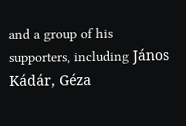and a group of his supporters, including János Kádár, Géza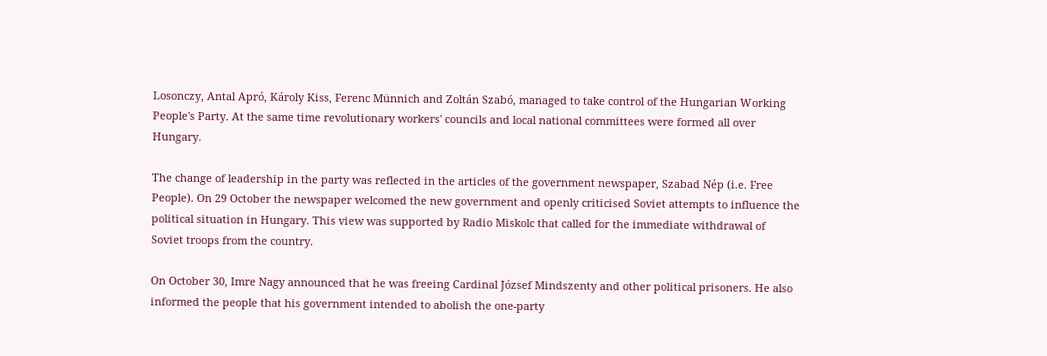Losonczy, Antal Apró, Károly Kiss, Ferenc Münnich and Zoltán Szabó, managed to take control of the Hungarian Working People's Party. At the same time revolutionary workers' councils and local national committees were formed all over Hungary.

The change of leadership in the party was reflected in the articles of the government newspaper, Szabad Nép (i.e. Free People). On 29 October the newspaper welcomed the new government and openly criticised Soviet attempts to influence the political situation in Hungary. This view was supported by Radio Miskolc that called for the immediate withdrawal of Soviet troops from the country.

On October 30, Imre Nagy announced that he was freeing Cardinal József Mindszenty and other political prisoners. He also informed the people that his government intended to abolish the one-party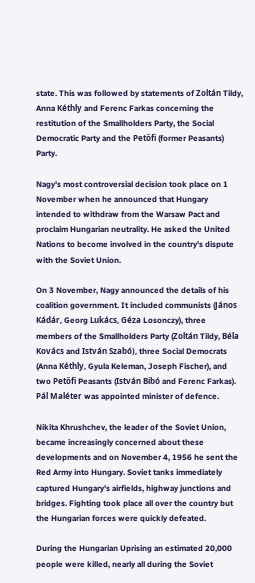state. This was followed by statements of Zoltán Tildy, Anna Kéthly and Ferenc Farkas concerning the restitution of the Smallholders Party, the Social Democratic Party and the Petőfi (former Peasants) Party.

Nagy's most controversial decision took place on 1 November when he announced that Hungary intended to withdraw from the Warsaw Pact and proclaim Hungarian neutrality. He asked the United Nations to become involved in the country's dispute with the Soviet Union.

On 3 November, Nagy announced the details of his coalition government. It included communists (János Kádár, Georg Lukács, Géza Losonczy), three members of the Smallholders Party (Zoltán Tildy, Béla Kovács and István Szabó), three Social Democrats (Anna Kéthly, Gyula Keleman, Joseph Fischer), and two Petőfi Peasants (István Bibó and Ferenc Farkas). Pál Maléter was appointed minister of defence.

Nikita Khrushchev, the leader of the Soviet Union, became increasingly concerned about these developments and on November 4, 1956 he sent the Red Army into Hungary. Soviet tanks immediately captured Hungary's airfields, highway junctions and bridges. Fighting took place all over the country but the Hungarian forces were quickly defeated.

During the Hungarian Uprising an estimated 20,000 people were killed, nearly all during the Soviet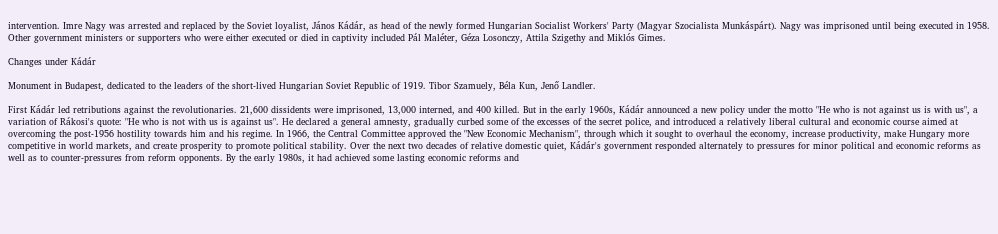intervention. Imre Nagy was arrested and replaced by the Soviet loyalist, János Kádár, as head of the newly formed Hungarian Socialist Workers' Party (Magyar Szocialista Munkáspárt). Nagy was imprisoned until being executed in 1958. Other government ministers or supporters who were either executed or died in captivity included Pál Maléter, Géza Losonczy, Attila Szigethy and Miklós Gimes.

Changes under Kádár

Monument in Budapest, dedicated to the leaders of the short-lived Hungarian Soviet Republic of 1919. Tibor Szamuely, Béla Kun, Jenő Landler.

First Kádár led retributions against the revolutionaries. 21,600 dissidents were imprisoned, 13,000 interned, and 400 killed. But in the early 1960s, Kádár announced a new policy under the motto "He who is not against us is with us", a variation of Rákosi's quote: "He who is not with us is against us". He declared a general amnesty, gradually curbed some of the excesses of the secret police, and introduced a relatively liberal cultural and economic course aimed at overcoming the post-1956 hostility towards him and his regime. In 1966, the Central Committee approved the "New Economic Mechanism", through which it sought to overhaul the economy, increase productivity, make Hungary more competitive in world markets, and create prosperity to promote political stability. Over the next two decades of relative domestic quiet, Kádár's government responded alternately to pressures for minor political and economic reforms as well as to counter-pressures from reform opponents. By the early 1980s, it had achieved some lasting economic reforms and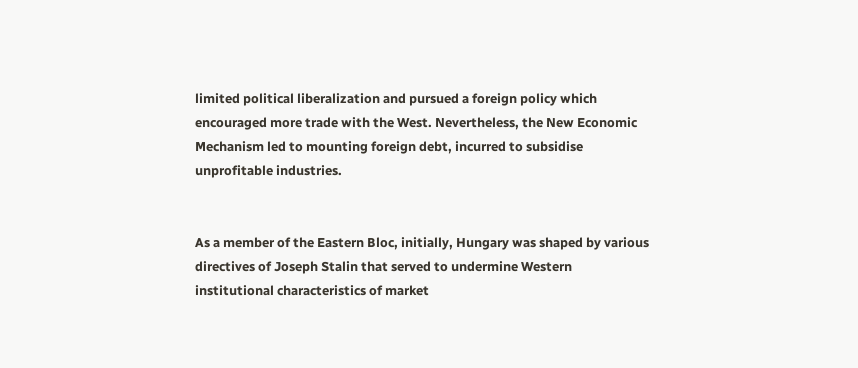limited political liberalization and pursued a foreign policy which encouraged more trade with the West. Nevertheless, the New Economic Mechanism led to mounting foreign debt, incurred to subsidise unprofitable industries.


As a member of the Eastern Bloc, initially, Hungary was shaped by various directives of Joseph Stalin that served to undermine Western institutional characteristics of market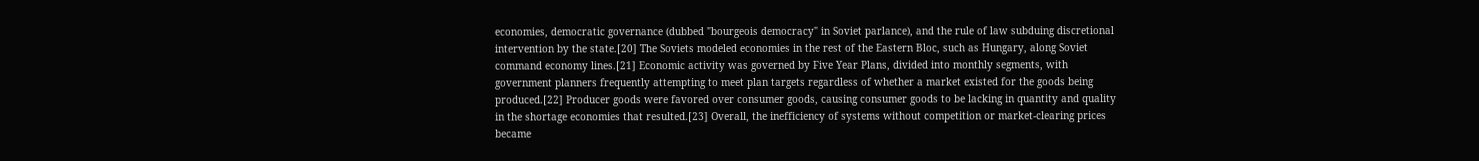economies, democratic governance (dubbed "bourgeois democracy" in Soviet parlance), and the rule of law subduing discretional intervention by the state.[20] The Soviets modeled economies in the rest of the Eastern Bloc, such as Hungary, along Soviet command economy lines.[21] Economic activity was governed by Five Year Plans, divided into monthly segments, with government planners frequently attempting to meet plan targets regardless of whether a market existed for the goods being produced.[22] Producer goods were favored over consumer goods, causing consumer goods to be lacking in quantity and quality in the shortage economies that resulted.[23] Overall, the inefficiency of systems without competition or market-clearing prices became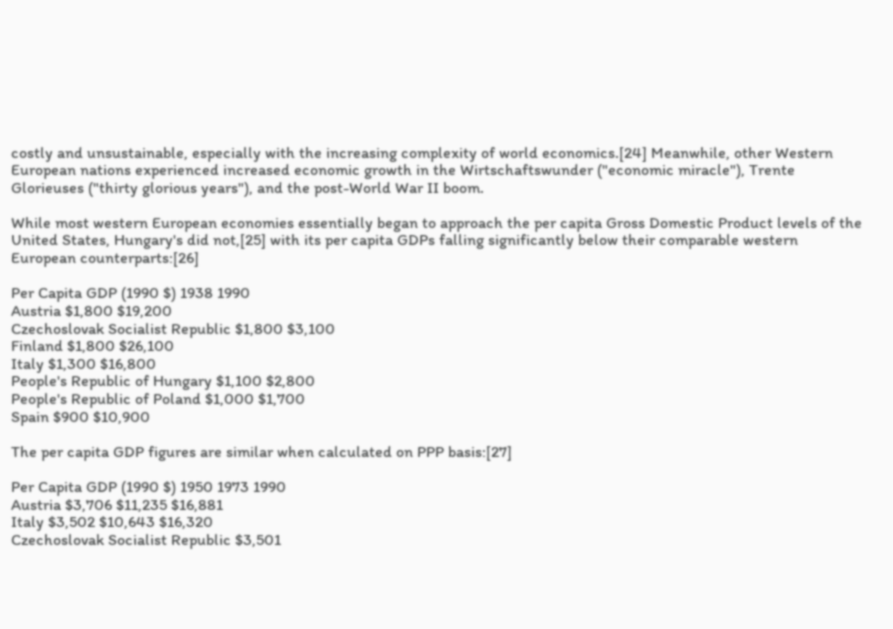costly and unsustainable, especially with the increasing complexity of world economics.[24] Meanwhile, other Western European nations experienced increased economic growth in the Wirtschaftswunder ("economic miracle"), Trente Glorieuses ("thirty glorious years"), and the post-World War II boom.

While most western European economies essentially began to approach the per capita Gross Domestic Product levels of the United States, Hungary's did not,[25] with its per capita GDPs falling significantly below their comparable western European counterparts:[26]

Per Capita GDP (1990 $) 1938 1990
Austria $1,800 $19,200
Czechoslovak Socialist Republic $1,800 $3,100
Finland $1,800 $26,100
Italy $1,300 $16,800
People's Republic of Hungary $1,100 $2,800
People's Republic of Poland $1,000 $1,700
Spain $900 $10,900

The per capita GDP figures are similar when calculated on PPP basis:[27]

Per Capita GDP (1990 $) 1950 1973 1990
Austria $3,706 $11,235 $16,881
Italy $3,502 $10,643 $16,320
Czechoslovak Socialist Republic $3,501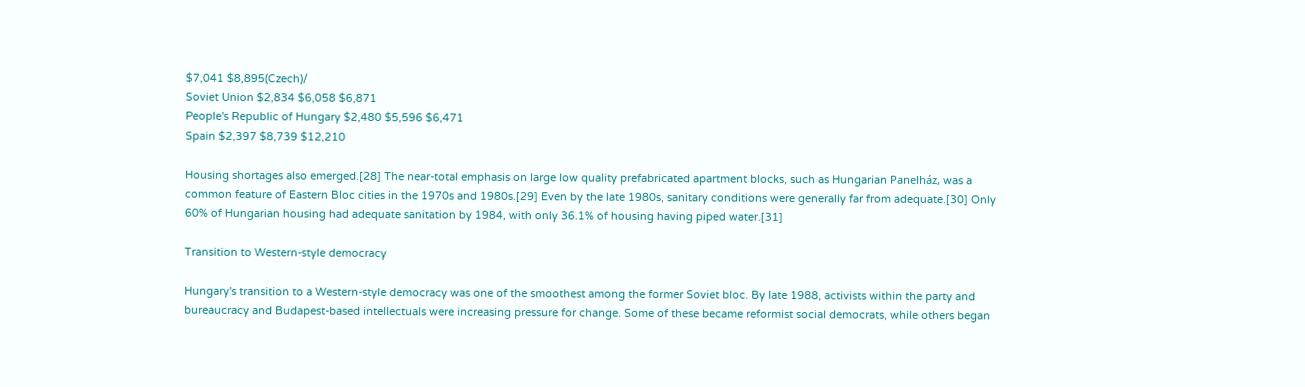$7,041 $8,895(Czech)/
Soviet Union $2,834 $6,058 $6,871
People's Republic of Hungary $2,480 $5,596 $6,471
Spain $2,397 $8,739 $12,210

Housing shortages also emerged.[28] The near-total emphasis on large low quality prefabricated apartment blocks, such as Hungarian Panelház, was a common feature of Eastern Bloc cities in the 1970s and 1980s.[29] Even by the late 1980s, sanitary conditions were generally far from adequate.[30] Only 60% of Hungarian housing had adequate sanitation by 1984, with only 36.1% of housing having piped water.[31]

Transition to Western-style democracy

Hungary's transition to a Western-style democracy was one of the smoothest among the former Soviet bloc. By late 1988, activists within the party and bureaucracy and Budapest-based intellectuals were increasing pressure for change. Some of these became reformist social democrats, while others began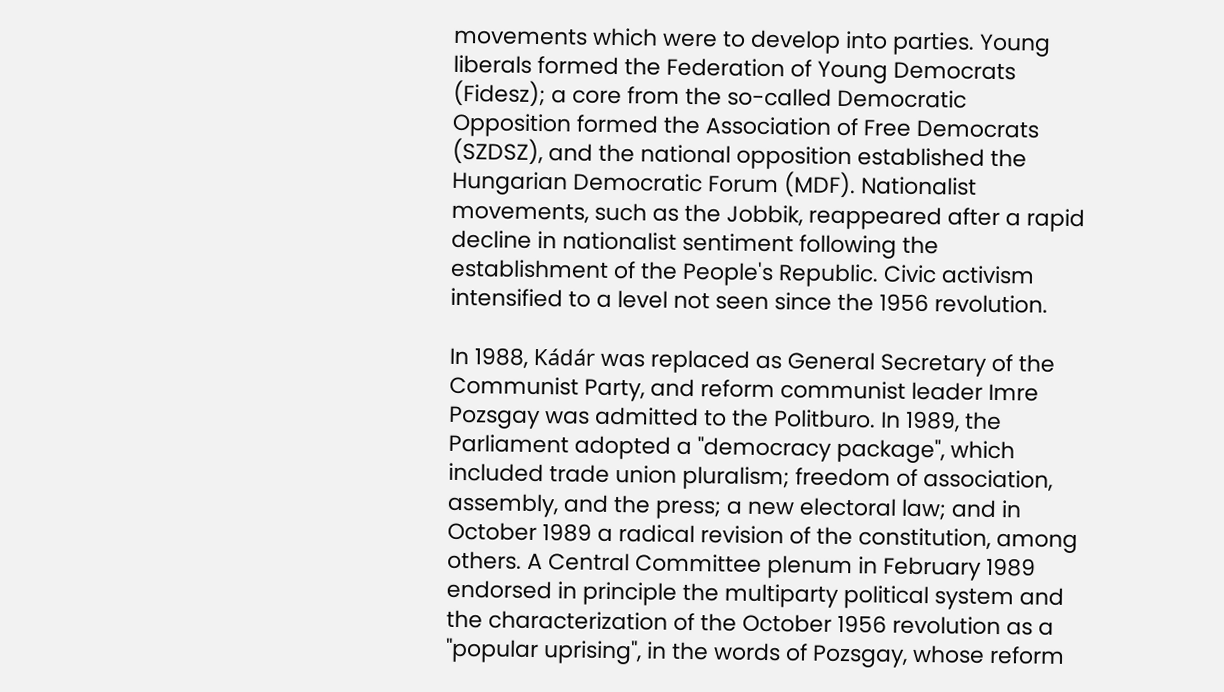movements which were to develop into parties. Young liberals formed the Federation of Young Democrats (Fidesz); a core from the so-called Democratic Opposition formed the Association of Free Democrats (SZDSZ), and the national opposition established the Hungarian Democratic Forum (MDF). Nationalist movements, such as the Jobbik, reappeared after a rapid decline in nationalist sentiment following the establishment of the People's Republic. Civic activism intensified to a level not seen since the 1956 revolution.

In 1988, Kádár was replaced as General Secretary of the Communist Party, and reform communist leader Imre Pozsgay was admitted to the Politburo. In 1989, the Parliament adopted a "democracy package", which included trade union pluralism; freedom of association, assembly, and the press; a new electoral law; and in October 1989 a radical revision of the constitution, among others. A Central Committee plenum in February 1989 endorsed in principle the multiparty political system and the characterization of the October 1956 revolution as a "popular uprising", in the words of Pozsgay, whose reform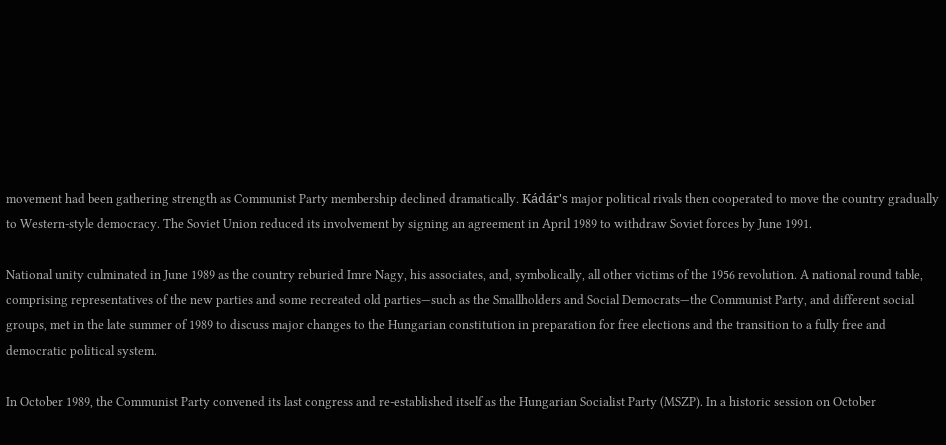movement had been gathering strength as Communist Party membership declined dramatically. Kádár's major political rivals then cooperated to move the country gradually to Western-style democracy. The Soviet Union reduced its involvement by signing an agreement in April 1989 to withdraw Soviet forces by June 1991.

National unity culminated in June 1989 as the country reburied Imre Nagy, his associates, and, symbolically, all other victims of the 1956 revolution. A national round table, comprising representatives of the new parties and some recreated old parties—such as the Smallholders and Social Democrats—the Communist Party, and different social groups, met in the late summer of 1989 to discuss major changes to the Hungarian constitution in preparation for free elections and the transition to a fully free and democratic political system.

In October 1989, the Communist Party convened its last congress and re-established itself as the Hungarian Socialist Party (MSZP). In a historic session on October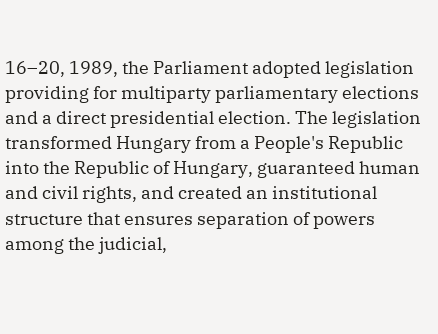16–20, 1989, the Parliament adopted legislation providing for multiparty parliamentary elections and a direct presidential election. The legislation transformed Hungary from a People's Republic into the Republic of Hungary, guaranteed human and civil rights, and created an institutional structure that ensures separation of powers among the judicial,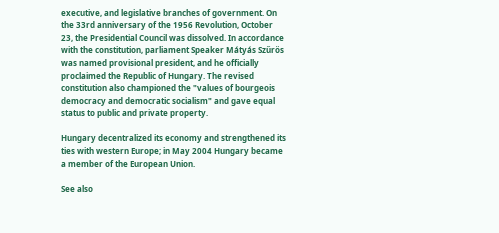executive, and legislative branches of government. On the 33rd anniversary of the 1956 Revolution, October 23, the Presidential Council was dissolved. In accordance with the constitution, parliament Speaker Mátyás Szűrös was named provisional president, and he officially proclaimed the Republic of Hungary. The revised constitution also championed the "values of bourgeois democracy and democratic socialism" and gave equal status to public and private property.

Hungary decentralized its economy and strengthened its ties with western Europe; in May 2004 Hungary became a member of the European Union.

See also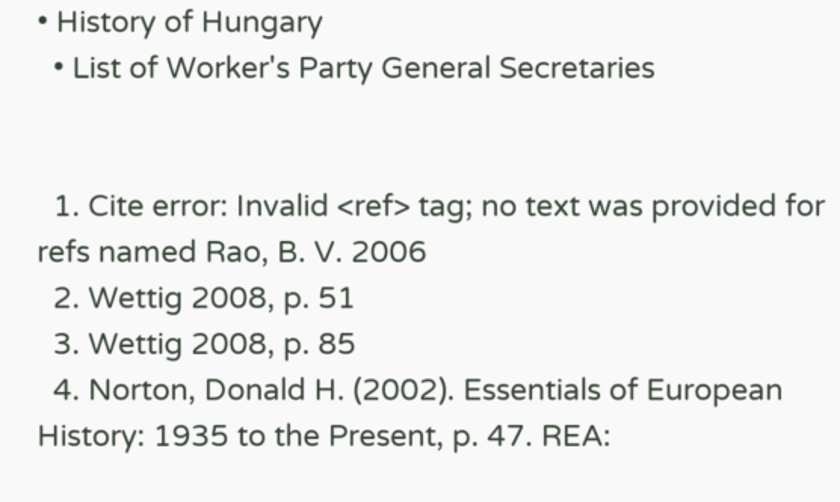• History of Hungary
  • List of Worker's Party General Secretaries


  1. Cite error: Invalid <ref> tag; no text was provided for refs named Rao, B. V. 2006
  2. Wettig 2008, p. 51
  3. Wettig 2008, p. 85
  4. Norton, Donald H. (2002). Essentials of European History: 1935 to the Present, p. 47. REA: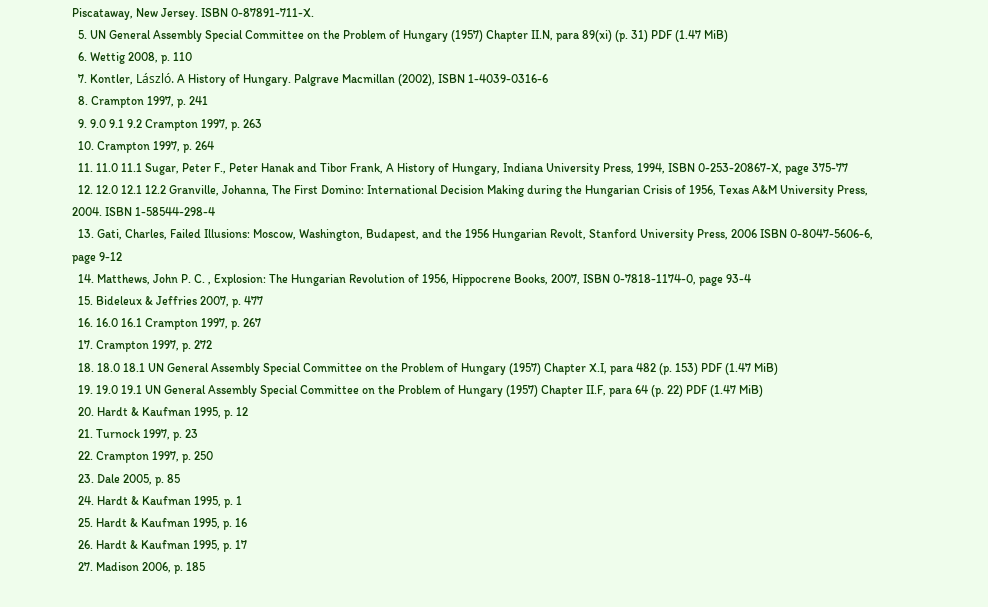Piscataway, New Jersey. ISBN 0-87891-711-X.
  5. UN General Assembly Special Committee on the Problem of Hungary (1957) Chapter II.N, para 89(xi) (p. 31) PDF (1.47 MiB)
  6. Wettig 2008, p. 110
  7. Kontler, László. A History of Hungary. Palgrave Macmillan (2002), ISBN 1-4039-0316-6
  8. Crampton 1997, p. 241
  9. 9.0 9.1 9.2 Crampton 1997, p. 263
  10. Crampton 1997, p. 264
  11. 11.0 11.1 Sugar, Peter F., Peter Hanak and Tibor Frank, A History of Hungary, Indiana University Press, 1994, ISBN 0-253-20867-X, page 375-77
  12. 12.0 12.1 12.2 Granville, Johanna, The First Domino: International Decision Making during the Hungarian Crisis of 1956, Texas A&M University Press, 2004. ISBN 1-58544-298-4
  13. Gati, Charles, Failed Illusions: Moscow, Washington, Budapest, and the 1956 Hungarian Revolt, Stanford University Press, 2006 ISBN 0-8047-5606-6, page 9-12
  14. Matthews, John P. C. , Explosion: The Hungarian Revolution of 1956, Hippocrene Books, 2007, ISBN 0-7818-1174-0, page 93-4
  15. Bideleux & Jeffries 2007, p. 477
  16. 16.0 16.1 Crampton 1997, p. 267
  17. Crampton 1997, p. 272
  18. 18.0 18.1 UN General Assembly Special Committee on the Problem of Hungary (1957) Chapter X.I, para 482 (p. 153) PDF (1.47 MiB)
  19. 19.0 19.1 UN General Assembly Special Committee on the Problem of Hungary (1957) Chapter II.F, para 64 (p. 22) PDF (1.47 MiB)
  20. Hardt & Kaufman 1995, p. 12
  21. Turnock 1997, p. 23
  22. Crampton 1997, p. 250
  23. Dale 2005, p. 85
  24. Hardt & Kaufman 1995, p. 1
  25. Hardt & Kaufman 1995, p. 16
  26. Hardt & Kaufman 1995, p. 17
  27. Madison 2006, p. 185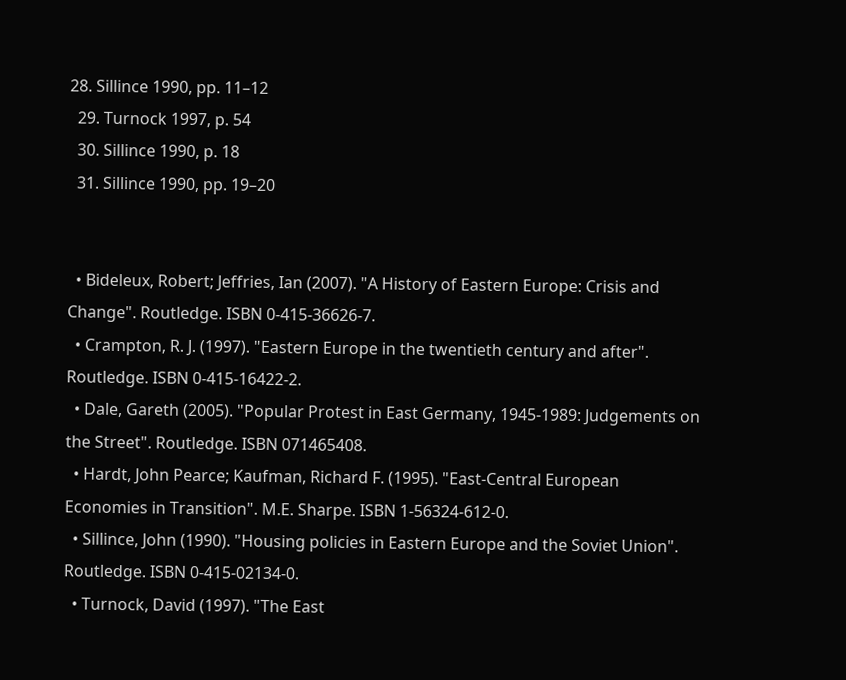28. Sillince 1990, pp. 11–12
  29. Turnock 1997, p. 54
  30. Sillince 1990, p. 18
  31. Sillince 1990, pp. 19–20


  • Bideleux, Robert; Jeffries, Ian (2007). "A History of Eastern Europe: Crisis and Change". Routledge. ISBN 0-415-36626-7.
  • Crampton, R. J. (1997). "Eastern Europe in the twentieth century and after". Routledge. ISBN 0-415-16422-2.
  • Dale, Gareth (2005). "Popular Protest in East Germany, 1945-1989: Judgements on the Street". Routledge. ISBN 071465408.
  • Hardt, John Pearce; Kaufman, Richard F. (1995). "East-Central European Economies in Transition". M.E. Sharpe. ISBN 1-56324-612-0.
  • Sillince, John (1990). "Housing policies in Eastern Europe and the Soviet Union". Routledge. ISBN 0-415-02134-0.
  • Turnock, David (1997). "The East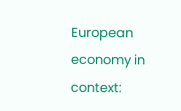European economy in context: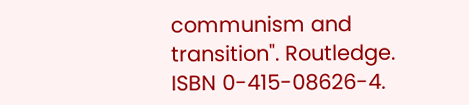communism and transition". Routledge. ISBN 0-415-08626-4.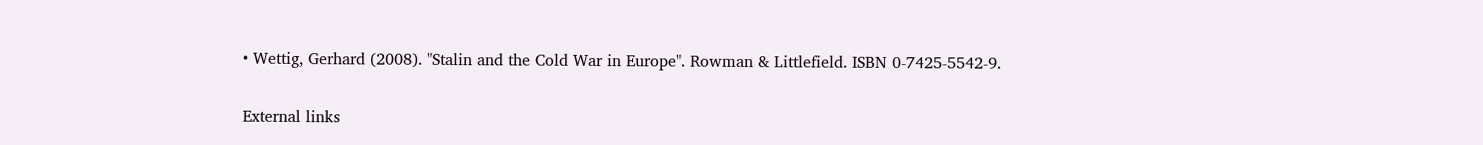• Wettig, Gerhard (2008). "Stalin and the Cold War in Europe". Rowman & Littlefield. ISBN 0-7425-5542-9.

External links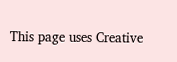This page uses Creative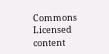Commons Licensed content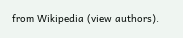from Wikipedia (view authors).